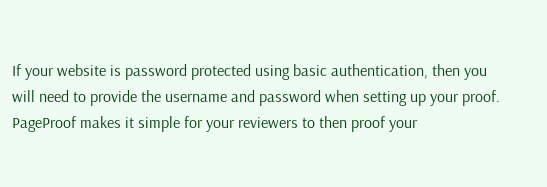If your website is password protected using basic authentication, then you will need to provide the username and password when setting up your proof.
PageProof makes it simple for your reviewers to then proof your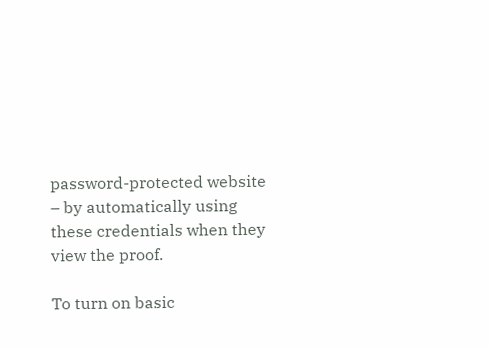password-protected website – by automatically using these credentials when they view the proof.

To turn on basic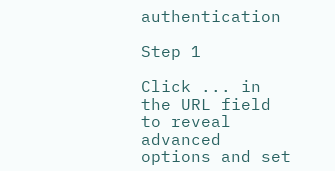authentication

Step 1

Click ... in the URL field to reveal advanced options and set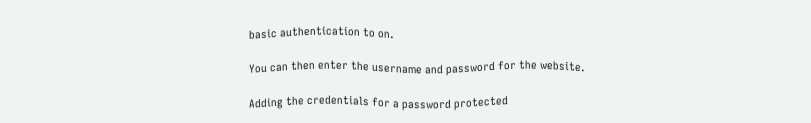basic authentication to on.

You can then enter the username and password for the website.

Adding the credentials for a password protected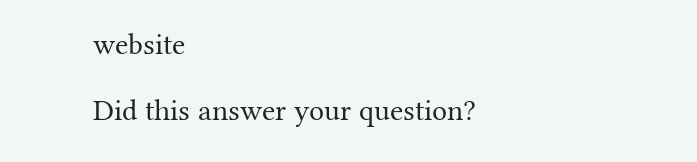website

Did this answer your question?